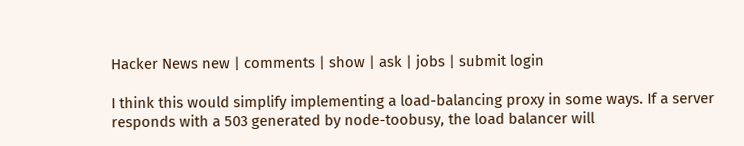Hacker News new | comments | show | ask | jobs | submit login

I think this would simplify implementing a load-balancing proxy in some ways. If a server responds with a 503 generated by node-toobusy, the load balancer will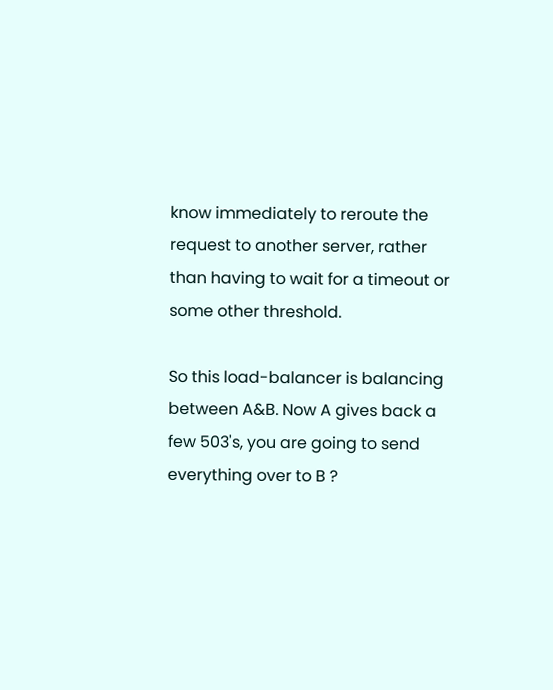know immediately to reroute the request to another server, rather than having to wait for a timeout or some other threshold.

So this load-balancer is balancing between A&B. Now A gives back a few 503's, you are going to send everything over to B ?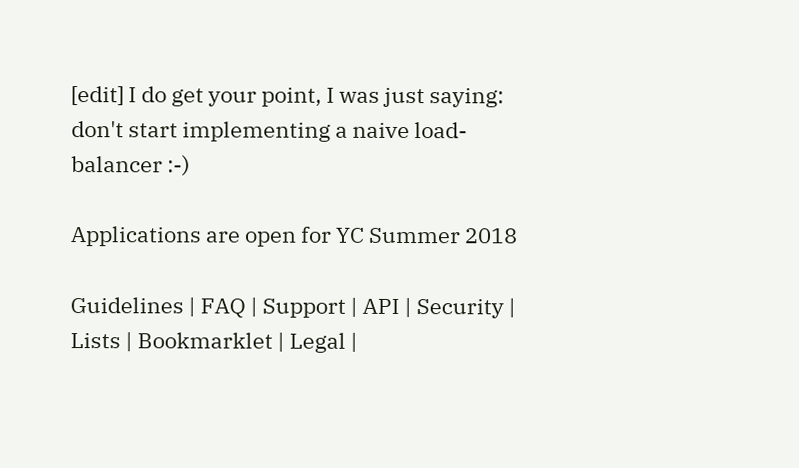[edit] I do get your point, I was just saying: don't start implementing a naive load-balancer :-)

Applications are open for YC Summer 2018

Guidelines | FAQ | Support | API | Security | Lists | Bookmarklet | Legal |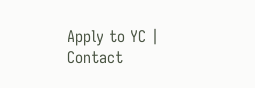Apply to YC | Contact